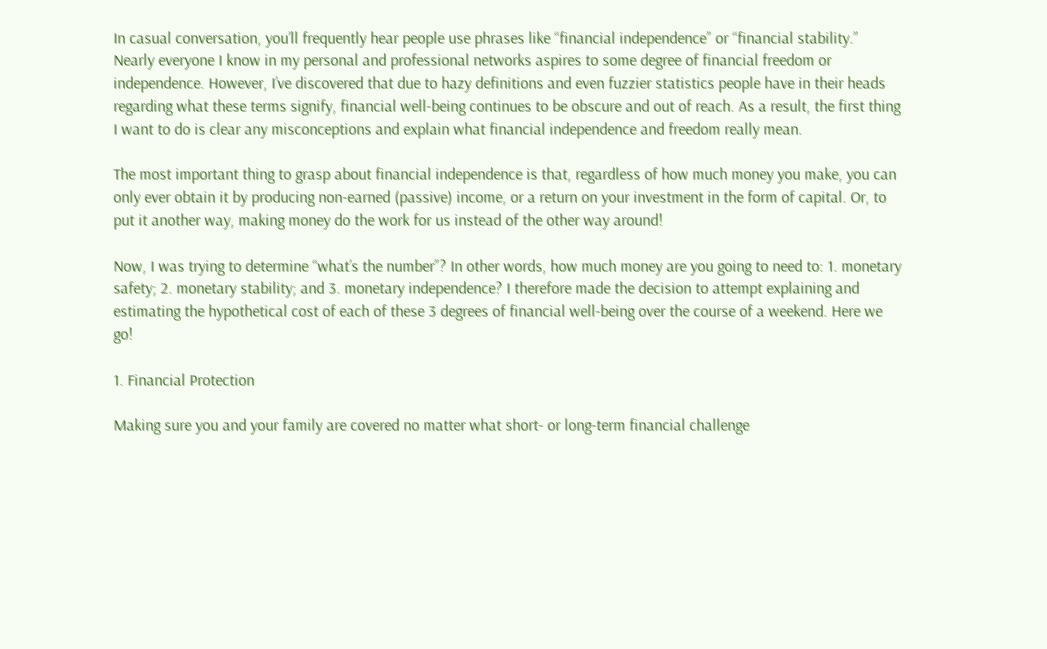In casual conversation, you’ll frequently hear people use phrases like “financial independence” or “financial stability.” Nearly everyone I know in my personal and professional networks aspires to some degree of financial freedom or independence. However, I’ve discovered that due to hazy definitions and even fuzzier statistics people have in their heads regarding what these terms signify, financial well-being continues to be obscure and out of reach. As a result, the first thing I want to do is clear any misconceptions and explain what financial independence and freedom really mean.

The most important thing to grasp about financial independence is that, regardless of how much money you make, you can only ever obtain it by producing non-earned (passive) income, or a return on your investment in the form of capital. Or, to put it another way, making money do the work for us instead of the other way around!

Now, I was trying to determine “what’s the number”? In other words, how much money are you going to need to: 1. monetary safety; 2. monetary stability; and 3. monetary independence? I therefore made the decision to attempt explaining and estimating the hypothetical cost of each of these 3 degrees of financial well-being over the course of a weekend. Here we go!

1. Financial Protection

Making sure you and your family are covered no matter what short- or long-term financial challenge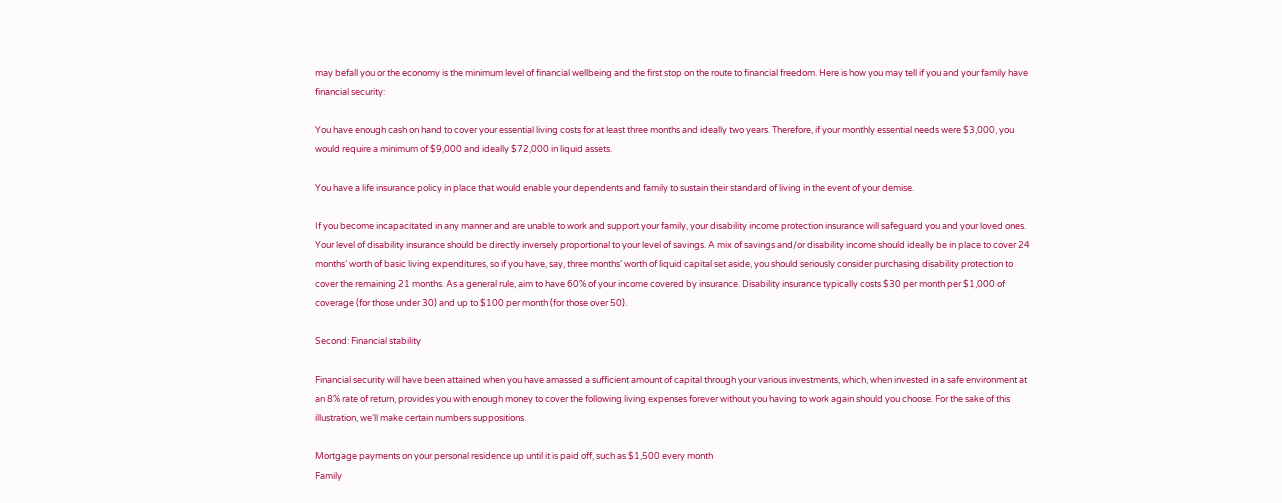may befall you or the economy is the minimum level of financial wellbeing and the first stop on the route to financial freedom. Here is how you may tell if you and your family have financial security:

You have enough cash on hand to cover your essential living costs for at least three months and ideally two years. Therefore, if your monthly essential needs were $3,000, you would require a minimum of $9,000 and ideally $72,000 in liquid assets.

You have a life insurance policy in place that would enable your dependents and family to sustain their standard of living in the event of your demise.

If you become incapacitated in any manner and are unable to work and support your family, your disability income protection insurance will safeguard you and your loved ones.
Your level of disability insurance should be directly inversely proportional to your level of savings. A mix of savings and/or disability income should ideally be in place to cover 24 months’ worth of basic living expenditures, so if you have, say, three months’ worth of liquid capital set aside, you should seriously consider purchasing disability protection to cover the remaining 21 months. As a general rule, aim to have 60% of your income covered by insurance. Disability insurance typically costs $30 per month per $1,000 of coverage (for those under 30) and up to $100 per month (for those over 50).

Second: Financial stability

Financial security will have been attained when you have amassed a sufficient amount of capital through your various investments, which, when invested in a safe environment at an 8% rate of return, provides you with enough money to cover the following living expenses forever without you having to work again should you choose. For the sake of this illustration, we’ll make certain numbers suppositions.

Mortgage payments on your personal residence up until it is paid off, such as $1,500 every month
Family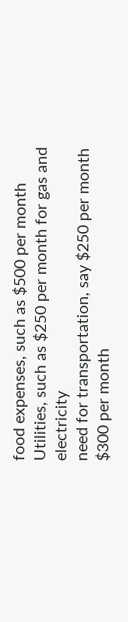food expenses, such as $500 per month
Utilities, such as $250 per month for gas and electricity
need for transportation, say $250 per month
$300 per month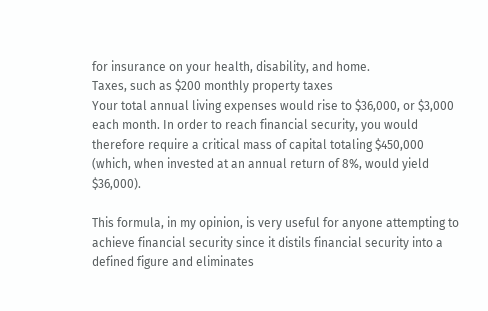for insurance on your health, disability, and home.
Taxes, such as $200 monthly property taxes
Your total annual living expenses would rise to $36,000, or $3,000 each month. In order to reach financial security, you would therefore require a critical mass of capital totaling $450,000 (which, when invested at an annual return of 8%, would yield $36,000).

This formula, in my opinion, is very useful for anyone attempting to achieve financial security since it distils financial security into a defined figure and eliminates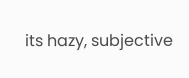its hazy, subjective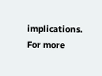implications. For more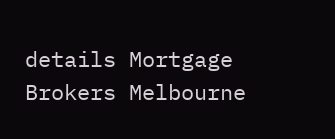details Mortgage Brokers Melbourne